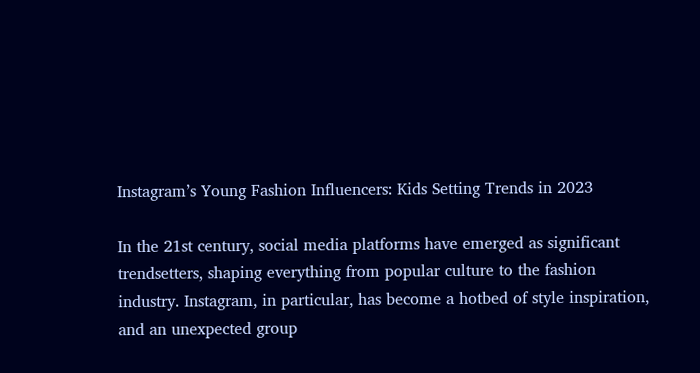Instagram’s Young Fashion Influencers: Kids Setting Trends in 2023

In the 21st century, social media platforms have emerged as significant trendsetters, shaping everything from popular culture to the fashion industry. Instagram, in particular, has become a hotbed of style inspiration, and an unexpected group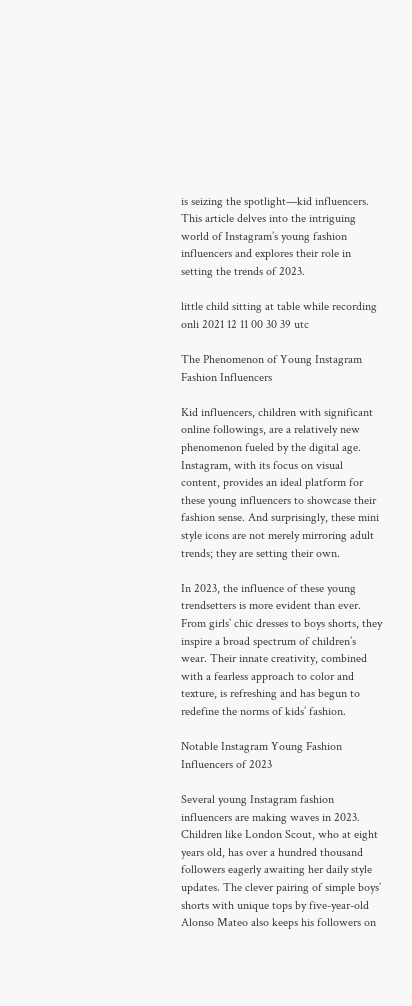is seizing the spotlight—kid influencers. This article delves into the intriguing world of Instagram’s young fashion influencers and explores their role in setting the trends of 2023.

little child sitting at table while recording onli 2021 12 11 00 30 39 utc

The Phenomenon of Young Instagram Fashion Influencers

Kid influencers, children with significant online followings, are a relatively new phenomenon fueled by the digital age. Instagram, with its focus on visual content, provides an ideal platform for these young influencers to showcase their fashion sense. And surprisingly, these mini style icons are not merely mirroring adult trends; they are setting their own.

In 2023, the influence of these young trendsetters is more evident than ever. From girls’ chic dresses to boys shorts, they inspire a broad spectrum of children’s wear. Their innate creativity, combined with a fearless approach to color and texture, is refreshing and has begun to redefine the norms of kids’ fashion.

Notable Instagram Young Fashion Influencers of 2023

Several young Instagram fashion influencers are making waves in 2023. Children like London Scout, who at eight years old, has over a hundred thousand followers eagerly awaiting her daily style updates. The clever pairing of simple boys’ shorts with unique tops by five-year-old Alonso Mateo also keeps his followers on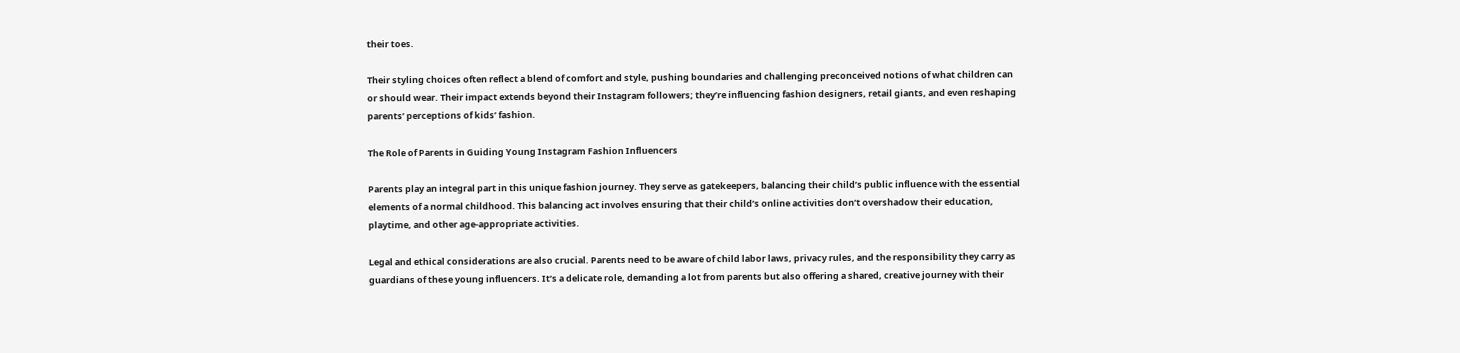their toes.

Their styling choices often reflect a blend of comfort and style, pushing boundaries and challenging preconceived notions of what children can or should wear. Their impact extends beyond their Instagram followers; they’re influencing fashion designers, retail giants, and even reshaping parents’ perceptions of kids’ fashion.

The Role of Parents in Guiding Young Instagram Fashion Influencers

Parents play an integral part in this unique fashion journey. They serve as gatekeepers, balancing their child’s public influence with the essential elements of a normal childhood. This balancing act involves ensuring that their child’s online activities don’t overshadow their education, playtime, and other age-appropriate activities.

Legal and ethical considerations are also crucial. Parents need to be aware of child labor laws, privacy rules, and the responsibility they carry as guardians of these young influencers. It’s a delicate role, demanding a lot from parents but also offering a shared, creative journey with their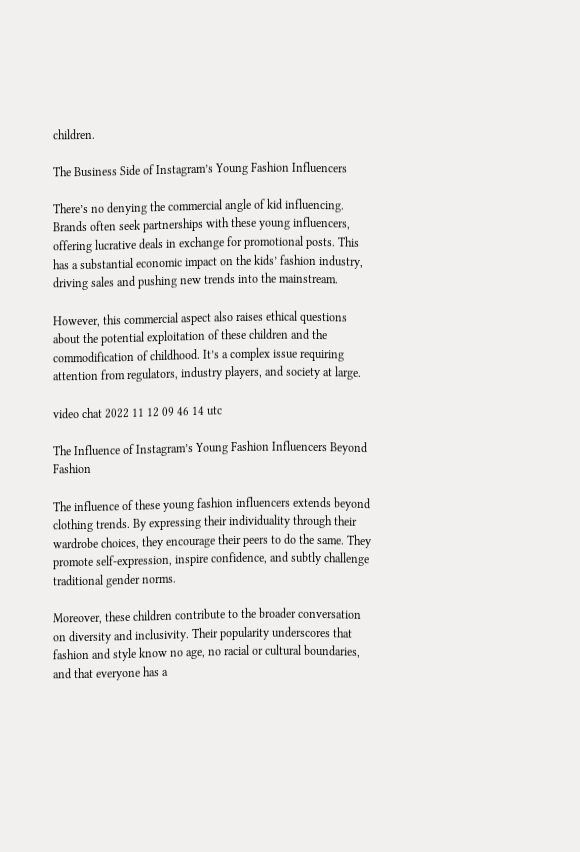children.

The Business Side of Instagram’s Young Fashion Influencers

There’s no denying the commercial angle of kid influencing. Brands often seek partnerships with these young influencers, offering lucrative deals in exchange for promotional posts. This has a substantial economic impact on the kids’ fashion industry, driving sales and pushing new trends into the mainstream.

However, this commercial aspect also raises ethical questions about the potential exploitation of these children and the commodification of childhood. It’s a complex issue requiring attention from regulators, industry players, and society at large.

video chat 2022 11 12 09 46 14 utc

The Influence of Instagram’s Young Fashion Influencers Beyond Fashion

The influence of these young fashion influencers extends beyond clothing trends. By expressing their individuality through their wardrobe choices, they encourage their peers to do the same. They promote self-expression, inspire confidence, and subtly challenge traditional gender norms.

Moreover, these children contribute to the broader conversation on diversity and inclusivity. Their popularity underscores that fashion and style know no age, no racial or cultural boundaries, and that everyone has a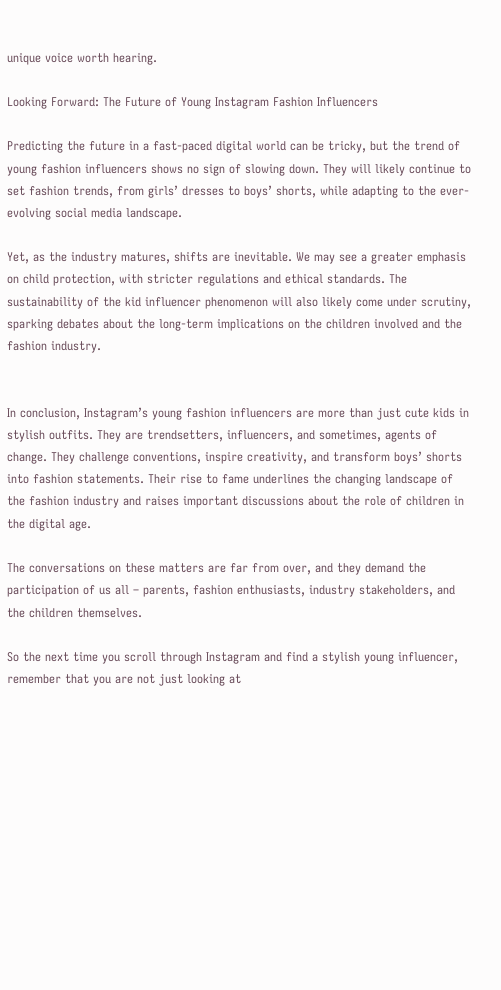unique voice worth hearing.

Looking Forward: The Future of Young Instagram Fashion Influencers

Predicting the future in a fast-paced digital world can be tricky, but the trend of young fashion influencers shows no sign of slowing down. They will likely continue to set fashion trends, from girls’ dresses to boys’ shorts, while adapting to the ever-evolving social media landscape.

Yet, as the industry matures, shifts are inevitable. We may see a greater emphasis on child protection, with stricter regulations and ethical standards. The sustainability of the kid influencer phenomenon will also likely come under scrutiny, sparking debates about the long-term implications on the children involved and the fashion industry.


In conclusion, Instagram’s young fashion influencers are more than just cute kids in stylish outfits. They are trendsetters, influencers, and sometimes, agents of change. They challenge conventions, inspire creativity, and transform boys’ shorts into fashion statements. Their rise to fame underlines the changing landscape of the fashion industry and raises important discussions about the role of children in the digital age.

The conversations on these matters are far from over, and they demand the participation of us all – parents, fashion enthusiasts, industry stakeholders, and the children themselves.

So the next time you scroll through Instagram and find a stylish young influencer, remember that you are not just looking at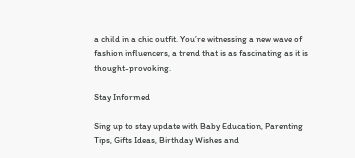a child in a chic outfit. You’re witnessing a new wave of fashion influencers, a trend that is as fascinating as it is thought-provoking.

Stay Informed

Sing up to stay update with Baby Education, Parenting Tips, Gifts Ideas, Birthday Wishes and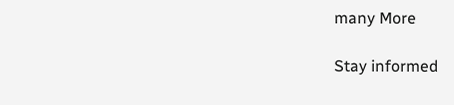many More

Stay informed